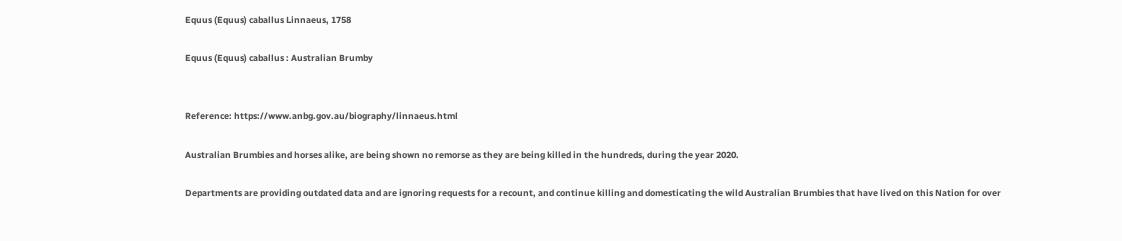Equus (Equus) caballus Linnaeus, 1758

Equus (Equus) caballus : Australian Brumby


Reference: https://www.anbg.gov.au/biography/linnaeus.html

Australian Brumbies and horses alike, are being shown no remorse as they are being killed in the hundreds, during the year 2020.

Departments are providing outdated data and are ignoring requests for a recount, and continue killing and domesticating the wild Australian Brumbies that have lived on this Nation for over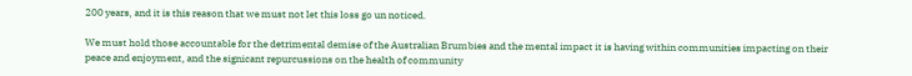200 years, and it is this reason that we must not let this loss go un noticed.

We must hold those accountable for the detrimental demise of the Australian Brumbies and the mental impact it is having within communities impacting on their peace and enjoyment, and the signicant repurcussions on the health of community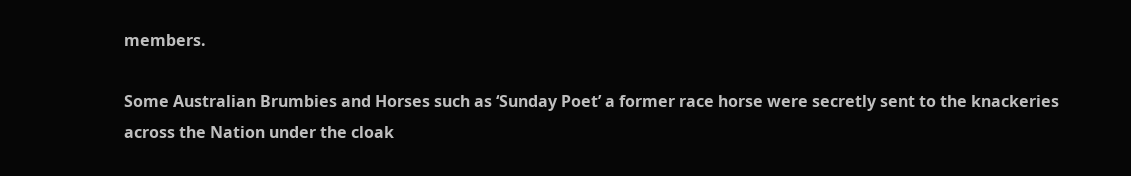members.

Some Australian Brumbies and Horses such as ‘Sunday Poet’ a former race horse were secretly sent to the knackeries across the Nation under the cloak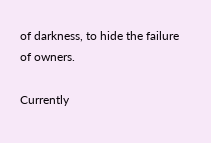of darkness, to hide the failure of owners.

Currently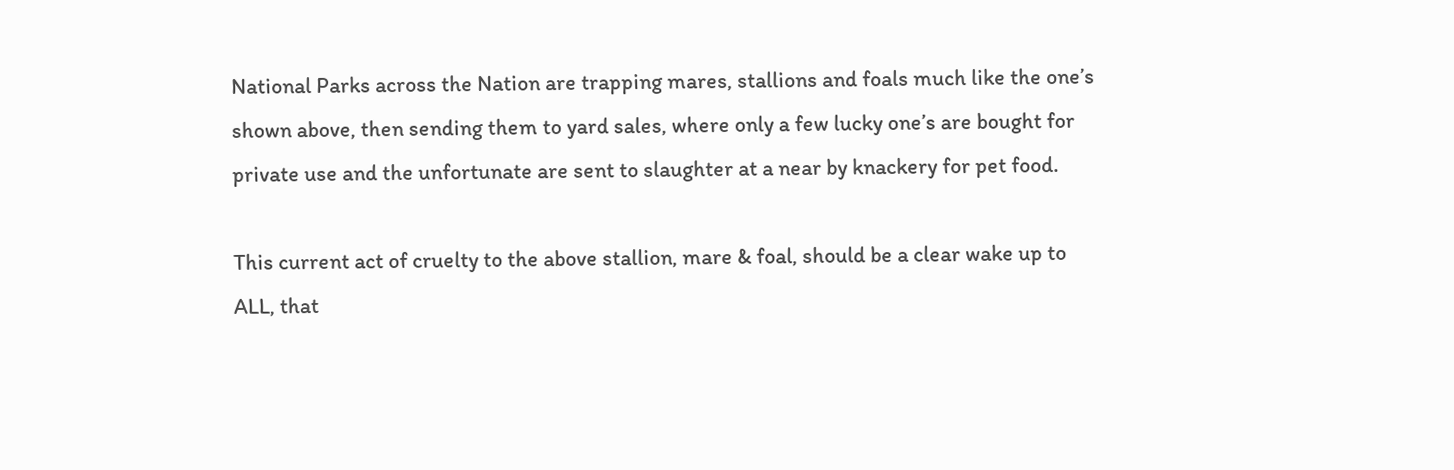National Parks across the Nation are trapping mares, stallions and foals much like the one’s shown above, then sending them to yard sales, where only a few lucky one’s are bought for private use and the unfortunate are sent to slaughter at a near by knackery for pet food.

This current act of cruelty to the above stallion, mare & foal, should be a clear wake up to ALL, that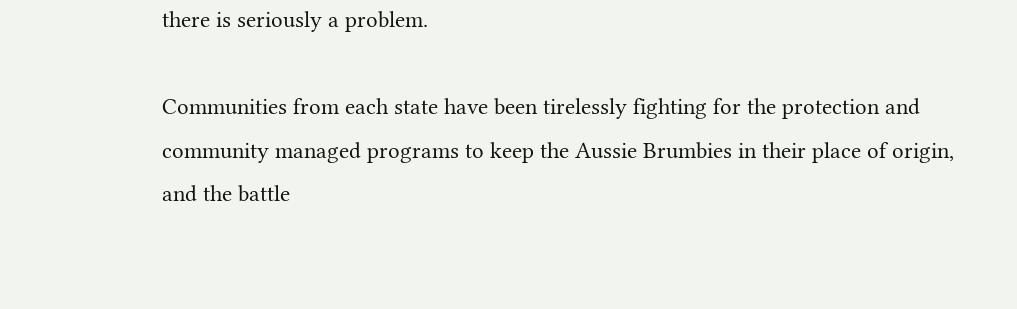there is seriously a problem.

Communities from each state have been tirelessly fighting for the protection and community managed programs to keep the Aussie Brumbies in their place of origin, and the battle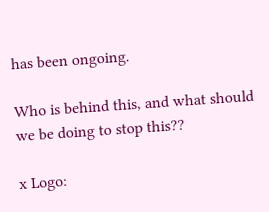has been ongoing.

Who is behind this, and what should we be doing to stop this??

x Logo: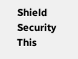Shield Security
This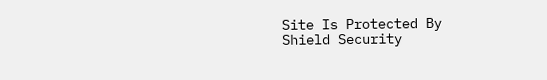Site Is Protected By
Shield Security